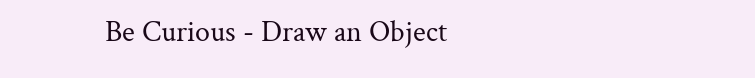Be Curious - Draw an Object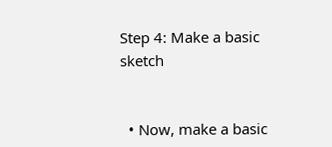Step 4: Make a basic sketch


  • Now, make a basic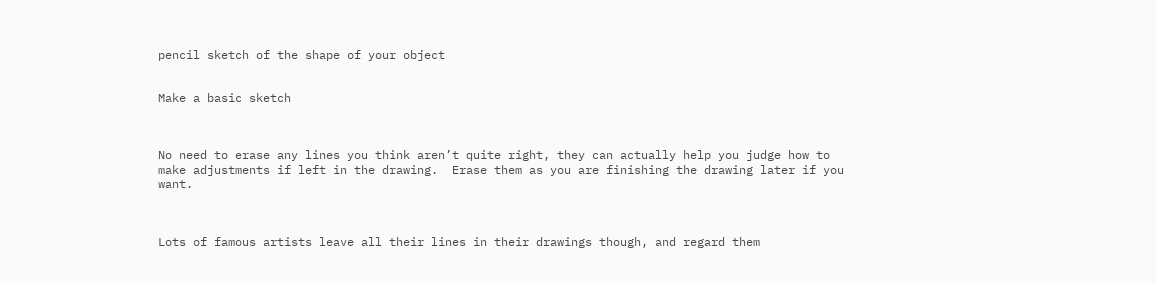pencil sketch of the shape of your object


Make a basic sketch



No need to erase any lines you think aren’t quite right, they can actually help you judge how to make adjustments if left in the drawing.  Erase them as you are finishing the drawing later if you want.



Lots of famous artists leave all their lines in their drawings though, and regard them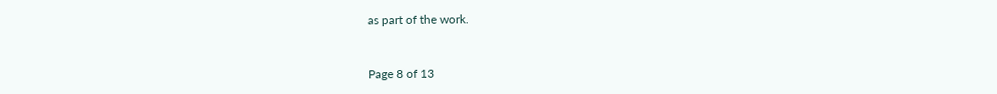as part of the work.


Page 8 of 13